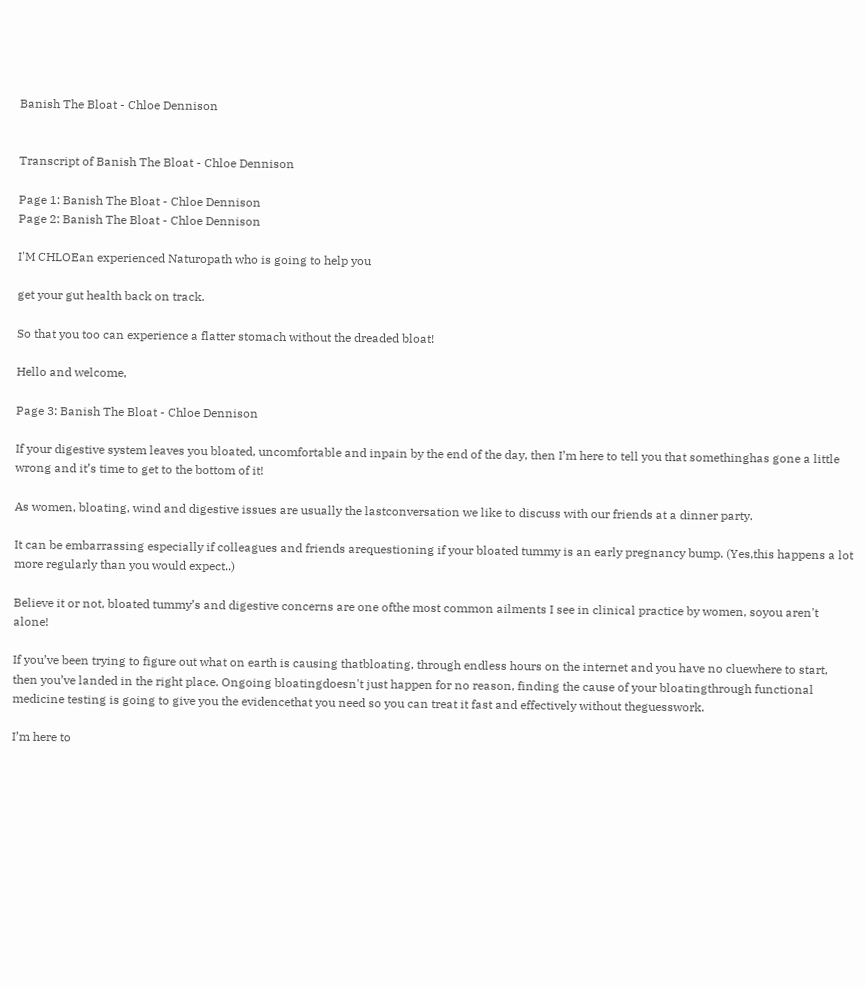Banish The Bloat - Chloe Dennison


Transcript of Banish The Bloat - Chloe Dennison

Page 1: Banish The Bloat - Chloe Dennison
Page 2: Banish The Bloat - Chloe Dennison

I'M CHLOEan experienced Naturopath who is going to help you

get your gut health back on track.

So that you too can experience a flatter stomach without the dreaded bloat!

Hello and welcome,

Page 3: Banish The Bloat - Chloe Dennison

If your digestive system leaves you bloated, uncomfortable and inpain by the end of the day, then I’m here to tell you that somethinghas gone a little wrong and it’s time to get to the bottom of it!

As women, bloating, wind and digestive issues are usually the lastconversation we like to discuss with our friends at a dinner party.

It can be embarrassing especially if colleagues and friends arequestioning if your bloated tummy is an early pregnancy bump. (Yes,this happens a lot more regularly than you would expect..)

Believe it or not, bloated tummy’s and digestive concerns are one ofthe most common ailments I see in clinical practice by women, soyou aren't alone!

If you’ve been trying to figure out what on earth is causing thatbloating, through endless hours on the internet and you have no cluewhere to start, then you’ve landed in the right place. Ongoing bloatingdoesn't just happen for no reason, finding the cause of your bloatingthrough functional medicine testing is going to give you the evidencethat you need so you can treat it fast and effectively without theguesswork.

I’m here to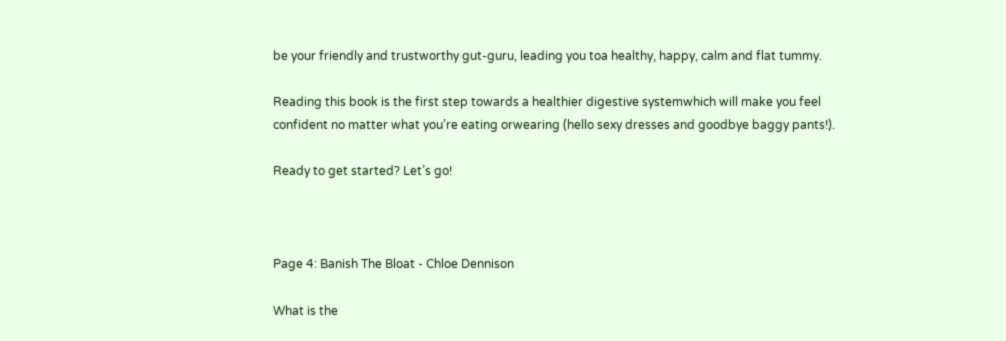be your friendly and trustworthy gut-guru, leading you toa healthy, happy, calm and flat tummy.

Reading this book is the first step towards a healthier digestive systemwhich will make you feel confident no matter what you’re eating orwearing (hello sexy dresses and goodbye baggy pants!).

Ready to get started? Let’s go!



Page 4: Banish The Bloat - Chloe Dennison

What is the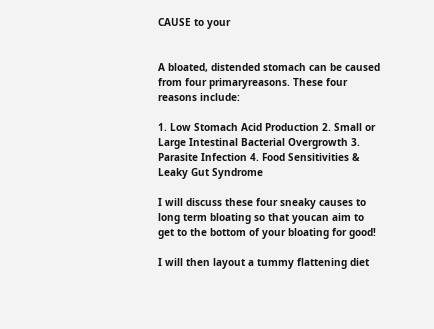CAUSE to your


A bloated, distended stomach can be caused from four primaryreasons. These four reasons include:

1. Low Stomach Acid Production 2. Small or Large Intestinal Bacterial Overgrowth 3. Parasite Infection 4. Food Sensitivities & Leaky Gut Syndrome

I will discuss these four sneaky causes to long term bloating so that youcan aim to get to the bottom of your bloating for good!

I will then layout a tummy flattening diet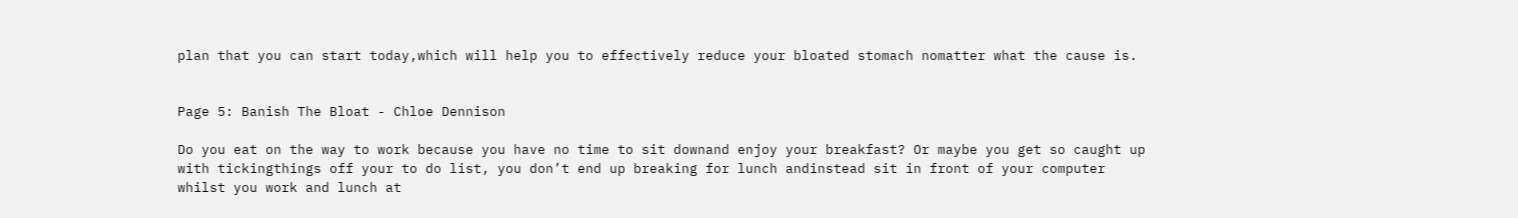plan that you can start today,which will help you to effectively reduce your bloated stomach nomatter what the cause is.


Page 5: Banish The Bloat - Chloe Dennison

Do you eat on the way to work because you have no time to sit downand enjoy your breakfast? Or maybe you get so caught up with tickingthings off your to do list, you don’t end up breaking for lunch andinstead sit in front of your computer whilst you work and lunch at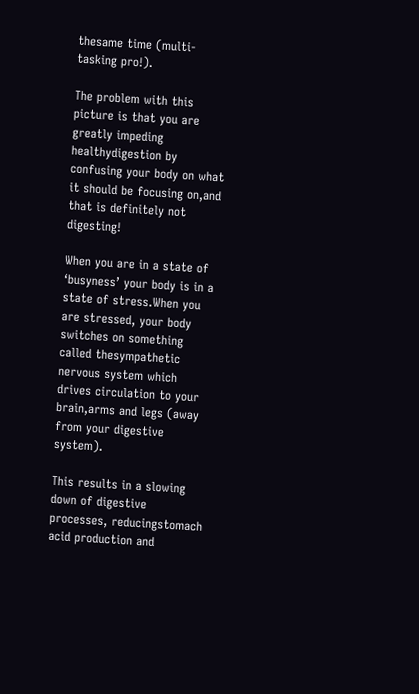thesame time (multi-tasking pro!).

The problem with this picture is that you are greatly impeding healthydigestion by confusing your body on what it should be focusing on,and that is definitely not digesting!

When you are in a state of ‘busyness’ your body is in a state of stress.When you are stressed, your body switches on something called thesympathetic nervous system which drives circulation to your brain,arms and legs (away from your digestive system).

This results in a slowing down of digestive processes, reducingstomach acid production and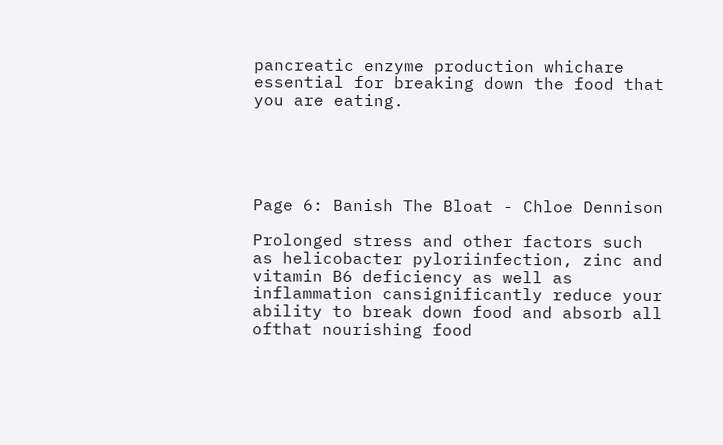pancreatic enzyme production whichare essential for breaking down the food that you are eating.





Page 6: Banish The Bloat - Chloe Dennison

Prolonged stress and other factors such as helicobacter pyloriinfection, zinc and vitamin B6 deficiency as well as inflammation cansignificantly reduce your ability to break down food and absorb all ofthat nourishing food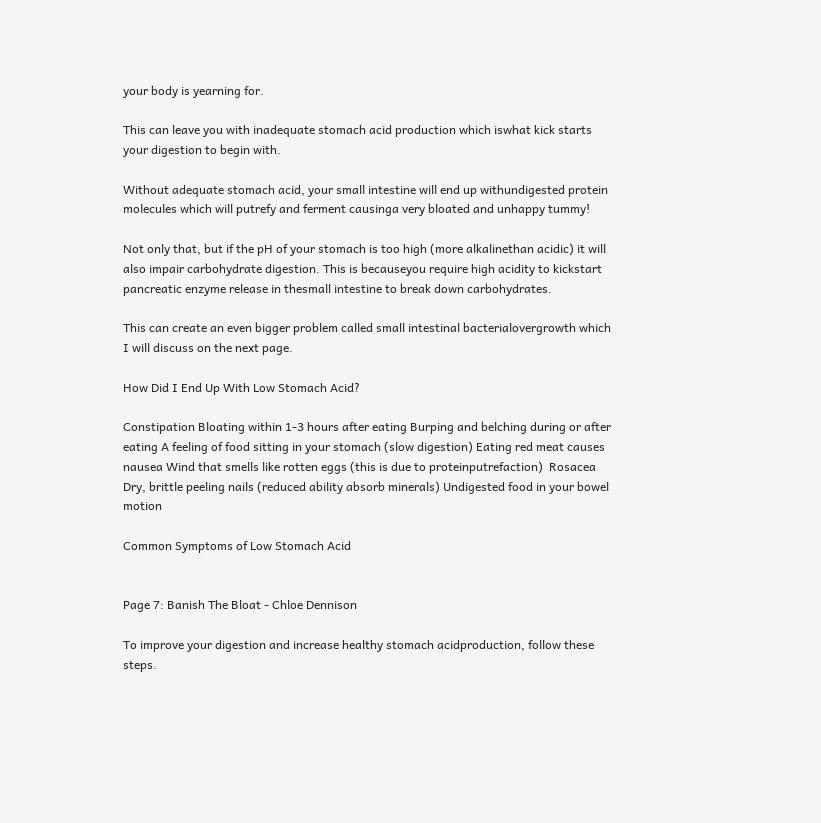your body is yearning for.

This can leave you with inadequate stomach acid production which iswhat kick starts your digestion to begin with.

Without adequate stomach acid, your small intestine will end up withundigested protein molecules which will putrefy and ferment causinga very bloated and unhappy tummy!

Not only that, but if the pH of your stomach is too high (more alkalinethan acidic) it will also impair carbohydrate digestion. This is becauseyou require high acidity to kickstart pancreatic enzyme release in thesmall intestine to break down carbohydrates.

This can create an even bigger problem called small intestinal bacterialovergrowth which I will discuss on the next page.

How Did I End Up With Low Stomach Acid?

Constipation Bloating within 1-3 hours after eating Burping and belching during or after eating A feeling of food sitting in your stomach (slow digestion) Eating red meat causes nausea Wind that smells like rotten eggs (this is due to proteinputrefaction)  Rosacea Dry, brittle peeling nails (reduced ability absorb minerals) Undigested food in your bowel motion

Common Symptoms of Low Stomach Acid


Page 7: Banish The Bloat - Chloe Dennison

To improve your digestion and increase healthy stomach acidproduction, follow these steps.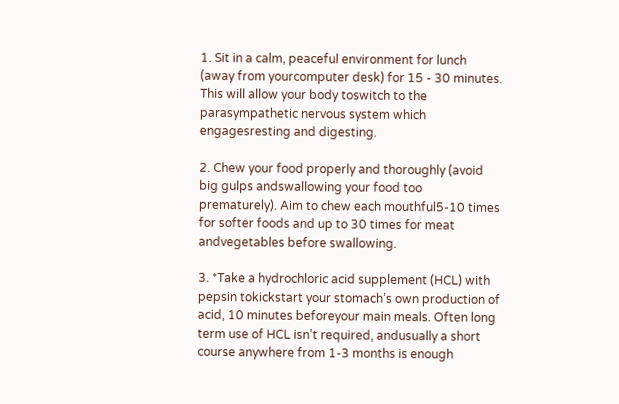1. Sit in a calm, peaceful environment for lunch (away from yourcomputer desk) for 15 - 30 minutes. This will allow your body toswitch to the parasympathetic nervous system which engagesresting and digesting.

2. Chew your food properly and thoroughly (avoid big gulps andswallowing your food too prematurely). Aim to chew each mouthful5-10 times for softer foods and up to 30 times for meat andvegetables before swallowing.

3. *Take a hydrochloric acid supplement (HCL) with pepsin tokickstart your stomach’s own production of acid, 10 minutes beforeyour main meals. Often long term use of HCL isn’t required, andusually a short course anywhere from 1-3 months is enough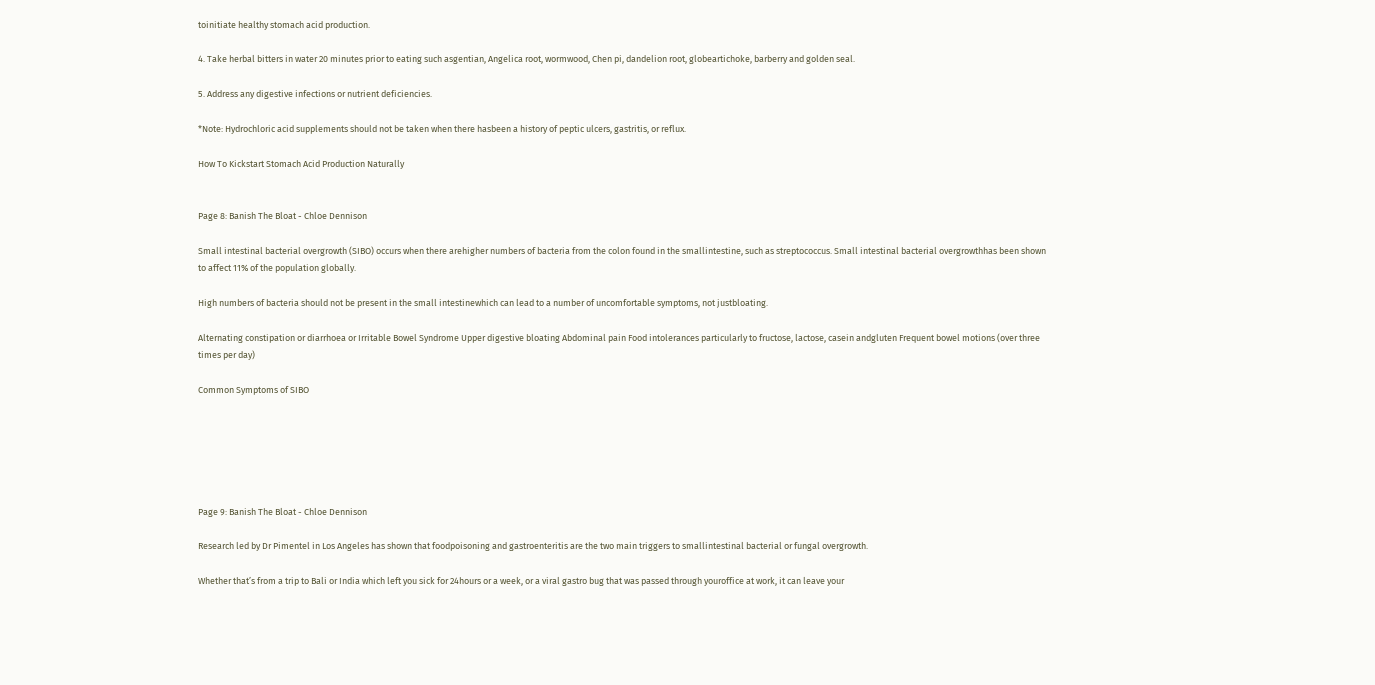toinitiate healthy stomach acid production.

4. Take herbal bitters in water 20 minutes prior to eating such asgentian, Angelica root, wormwood, Chen pi, dandelion root, globeartichoke, barberry and golden seal.

5. Address any digestive infections or nutrient deficiencies.

*Note: Hydrochloric acid supplements should not be taken when there hasbeen a history of peptic ulcers, gastritis, or reflux.

How To Kickstart Stomach Acid Production Naturally


Page 8: Banish The Bloat - Chloe Dennison

Small intestinal bacterial overgrowth (SIBO) occurs when there arehigher numbers of bacteria from the colon found in the smallintestine, such as streptococcus. Small intestinal bacterial overgrowthhas been shown to affect 11% of the population globally.

High numbers of bacteria should not be present in the small intestinewhich can lead to a number of uncomfortable symptoms, not justbloating.

Alternating constipation or diarrhoea or Irritable Bowel Syndrome Upper digestive bloating Abdominal pain Food intolerances particularly to fructose, lactose, casein andgluten Frequent bowel motions (over three times per day)

Common Symptoms of SIBO






Page 9: Banish The Bloat - Chloe Dennison

Research led by Dr Pimentel in Los Angeles has shown that foodpoisoning and gastroenteritis are the two main triggers to smallintestinal bacterial or fungal overgrowth.

Whether that’s from a trip to Bali or India which left you sick for 24hours or a week, or a viral gastro bug that was passed through youroffice at work, it can leave your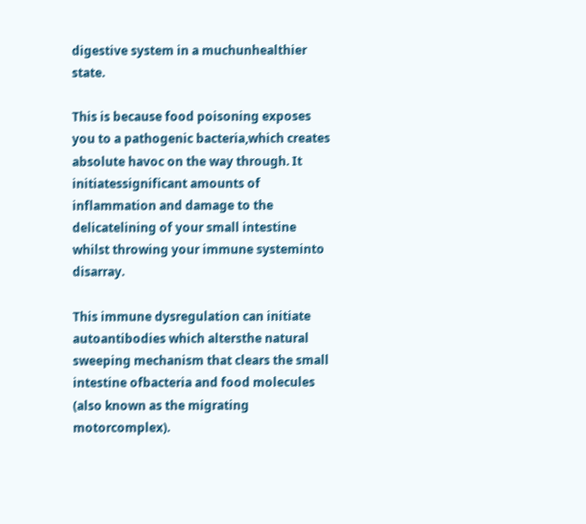digestive system in a muchunhealthier state.

This is because food poisoning exposes you to a pathogenic bacteria,which creates absolute havoc on the way through. It initiatessignificant amounts of inflammation and damage to the delicatelining of your small intestine whilst throwing your immune systeminto disarray.

This immune dysregulation can initiate autoantibodies which altersthe natural sweeping mechanism that clears the small intestine ofbacteria and food molecules (also known as the migrating motorcomplex).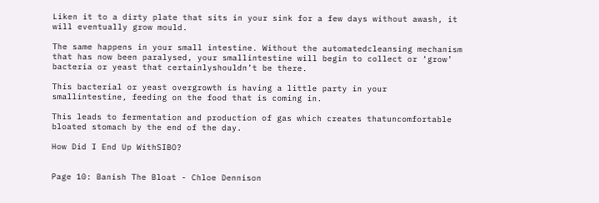Liken it to a dirty plate that sits in your sink for a few days without awash, it will eventually grow mould.

The same happens in your small intestine. Without the automatedcleansing mechanism that has now been paralysed, your smallintestine will begin to collect or ‘grow’ bacteria or yeast that certainlyshouldn’t be there.

This bacterial or yeast overgrowth is having a little party in your smallintestine, feeding on the food that is coming in.

This leads to fermentation and production of gas which creates thatuncomfortable bloated stomach by the end of the day.

How Did I End Up WithSIBO?


Page 10: Banish The Bloat - Chloe Dennison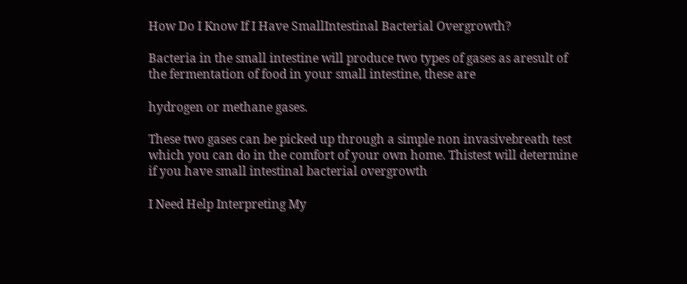How Do I Know If I Have SmallIntestinal Bacterial Overgrowth?

Bacteria in the small intestine will produce two types of gases as aresult of the fermentation of food in your small intestine, these are

hydrogen or methane gases.

These two gases can be picked up through a simple non invasivebreath test which you can do in the comfort of your own home. Thistest will determine if you have small intestinal bacterial overgrowth

I Need Help Interpreting My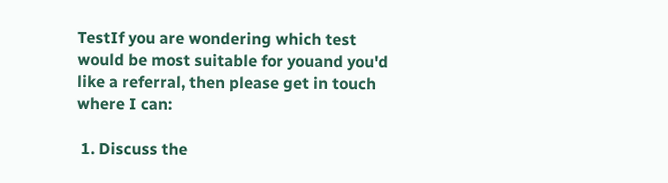TestIf you are wondering which test would be most suitable for youand you'd like a referral, then please get in touch where I can:

 1. Discuss the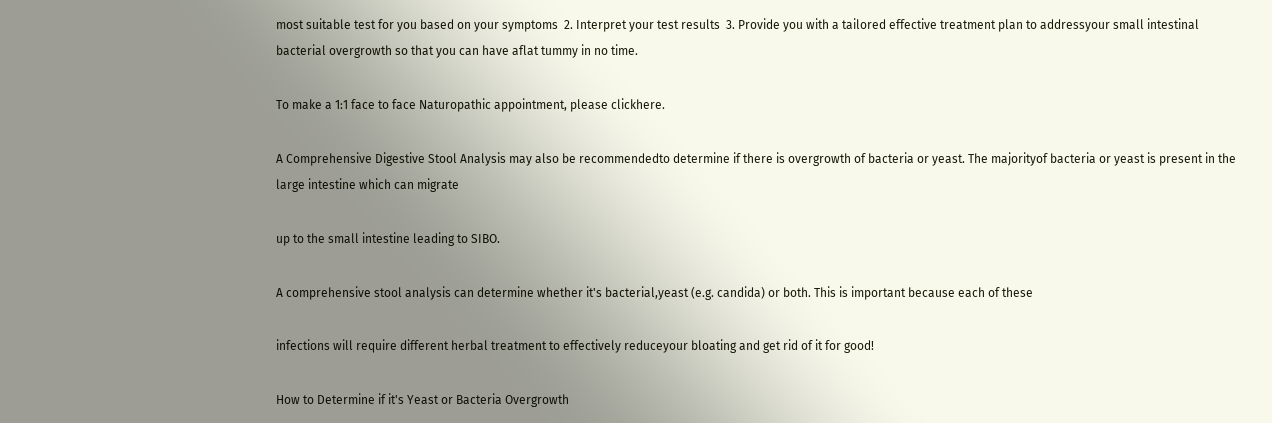most suitable test for you based on your symptoms  2. Interpret your test results  3. Provide you with a tailored effective treatment plan to addressyour small intestinal bacterial overgrowth so that you can have aflat tummy in no time.

To make a 1:1 face to face Naturopathic appointment, please clickhere.

A Comprehensive Digestive Stool Analysis may also be recommendedto determine if there is overgrowth of bacteria or yeast. The majorityof bacteria or yeast is present in the large intestine which can migrate

up to the small intestine leading to SIBO.

A comprehensive stool analysis can determine whether it's bacterial,yeast (e.g. candida) or both. This is important because each of these

infections will require different herbal treatment to effectively reduceyour bloating and get rid of it for good!

How to Determine if it's Yeast or Bacteria Overgrowth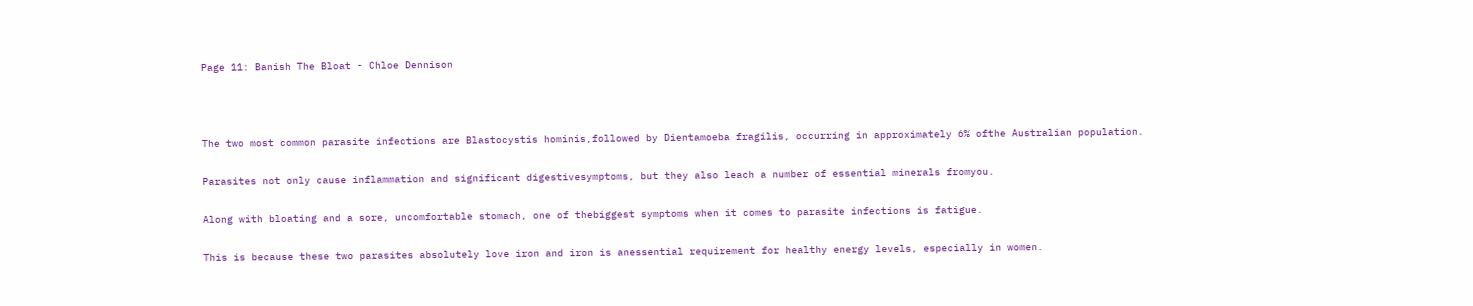Page 11: Banish The Bloat - Chloe Dennison



The two most common parasite infections are Blastocystis hominis,followed by Dientamoeba fragilis, occurring in approximately 6% ofthe Australian population.

Parasites not only cause inflammation and significant digestivesymptoms, but they also leach a number of essential minerals fromyou.

Along with bloating and a sore, uncomfortable stomach, one of thebiggest symptoms when it comes to parasite infections is fatigue.

This is because these two parasites absolutely love iron and iron is anessential requirement for healthy energy levels, especially in women.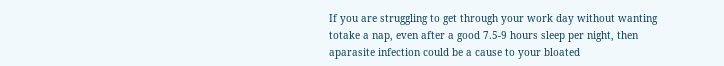If you are struggling to get through your work day without wanting totake a nap, even after a good 7.5-9 hours sleep per night, then aparasite infection could be a cause to your bloated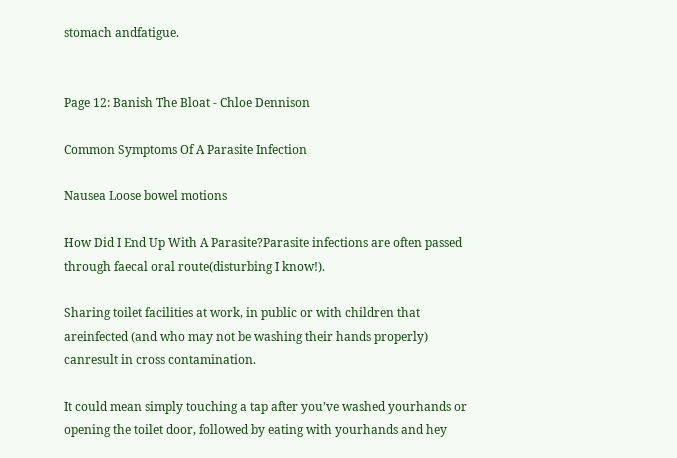stomach andfatigue.


Page 12: Banish The Bloat - Chloe Dennison

Common Symptoms Of A Parasite Infection

Nausea Loose bowel motions

How Did I End Up With A Parasite?Parasite infections are often passed through faecal oral route(disturbing I know!).

Sharing toilet facilities at work, in public or with children that areinfected (and who may not be washing their hands properly) canresult in cross contamination.

It could mean simply touching a tap after you’ve washed yourhands or opening the toilet door, followed by eating with yourhands and hey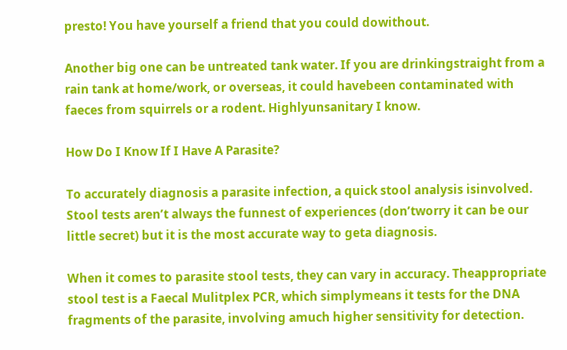presto! You have yourself a friend that you could dowithout.

Another big one can be untreated tank water. If you are drinkingstraight from a rain tank at home/work, or overseas, it could havebeen contaminated with faeces from squirrels or a rodent. Highlyunsanitary I know.

How Do I Know If I Have A Parasite?

To accurately diagnosis a parasite infection, a quick stool analysis isinvolved. Stool tests aren’t always the funnest of experiences (don’tworry it can be our little secret) but it is the most accurate way to geta diagnosis.

When it comes to parasite stool tests, they can vary in accuracy. Theappropriate stool test is a Faecal Mulitplex PCR, which simplymeans it tests for the DNA fragments of the parasite, involving amuch higher sensitivity for detection.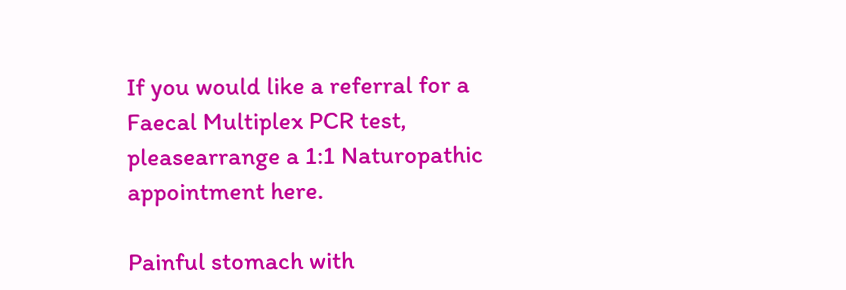If you would like a referral for a Faecal Multiplex PCR test, pleasearrange a 1:1 Naturopathic appointment here.

Painful stomach with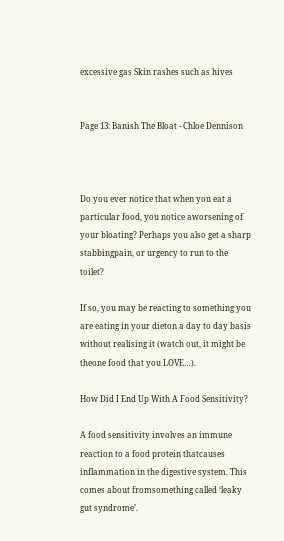excessive gas Skin rashes such as hives


Page 13: Banish The Bloat - Chloe Dennison



Do you ever notice that when you eat a particular food, you notice aworsening of your bloating? Perhaps you also get a sharp stabbingpain, or urgency to run to the toilet?

If so, you may be reacting to something you are eating in your dieton a day to day basis without realising it (watch out, it might be theone food that you LOVE…).

How Did I End Up With A Food Sensitivity?

A food sensitivity involves an immune reaction to a food protein thatcauses inflammation in the digestive system. This comes about fromsomething called ‘leaky gut syndrome’.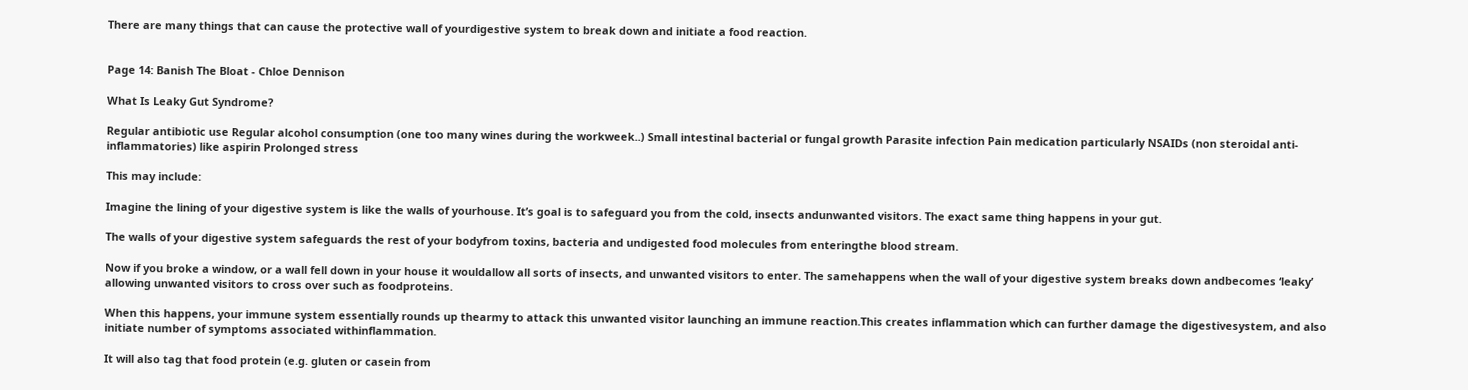There are many things that can cause the protective wall of yourdigestive system to break down and initiate a food reaction.


Page 14: Banish The Bloat - Chloe Dennison

What Is Leaky Gut Syndrome?

Regular antibiotic use Regular alcohol consumption (one too many wines during the workweek..) Small intestinal bacterial or fungal growth Parasite infection Pain medication particularly NSAIDs (non steroidal anti-inflammatories) like aspirin Prolonged stress

This may include:

Imagine the lining of your digestive system is like the walls of yourhouse. It’s goal is to safeguard you from the cold, insects andunwanted visitors. The exact same thing happens in your gut.

The walls of your digestive system safeguards the rest of your bodyfrom toxins, bacteria and undigested food molecules from enteringthe blood stream.

Now if you broke a window, or a wall fell down in your house it wouldallow all sorts of insects, and unwanted visitors to enter. The samehappens when the wall of your digestive system breaks down andbecomes ‘leaky’ allowing unwanted visitors to cross over such as foodproteins.

When this happens, your immune system essentially rounds up thearmy to attack this unwanted visitor launching an immune reaction.This creates inflammation which can further damage the digestivesystem, and also initiate number of symptoms associated withinflammation.

It will also tag that food protein (e.g. gluten or casein from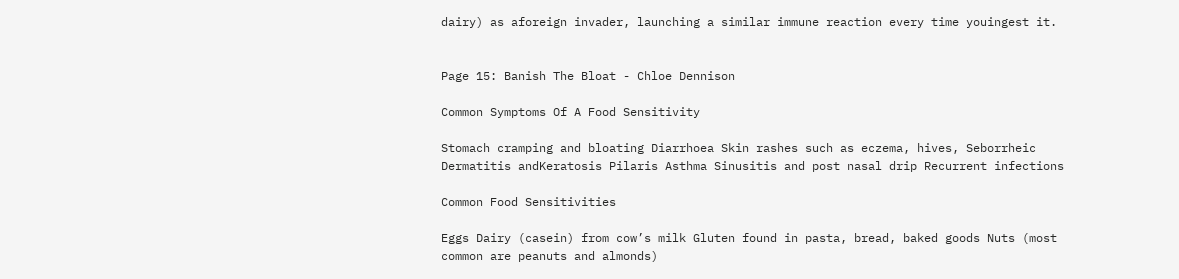dairy) as aforeign invader, launching a similar immune reaction every time youingest it.


Page 15: Banish The Bloat - Chloe Dennison

Common Symptoms Of A Food Sensitivity

Stomach cramping and bloating Diarrhoea Skin rashes such as eczema, hives, Seborrheic Dermatitis andKeratosis Pilaris Asthma Sinusitis and post nasal drip Recurrent infections

Common Food Sensitivities

Eggs Dairy (casein) from cow’s milk Gluten found in pasta, bread, baked goods Nuts (most common are peanuts and almonds)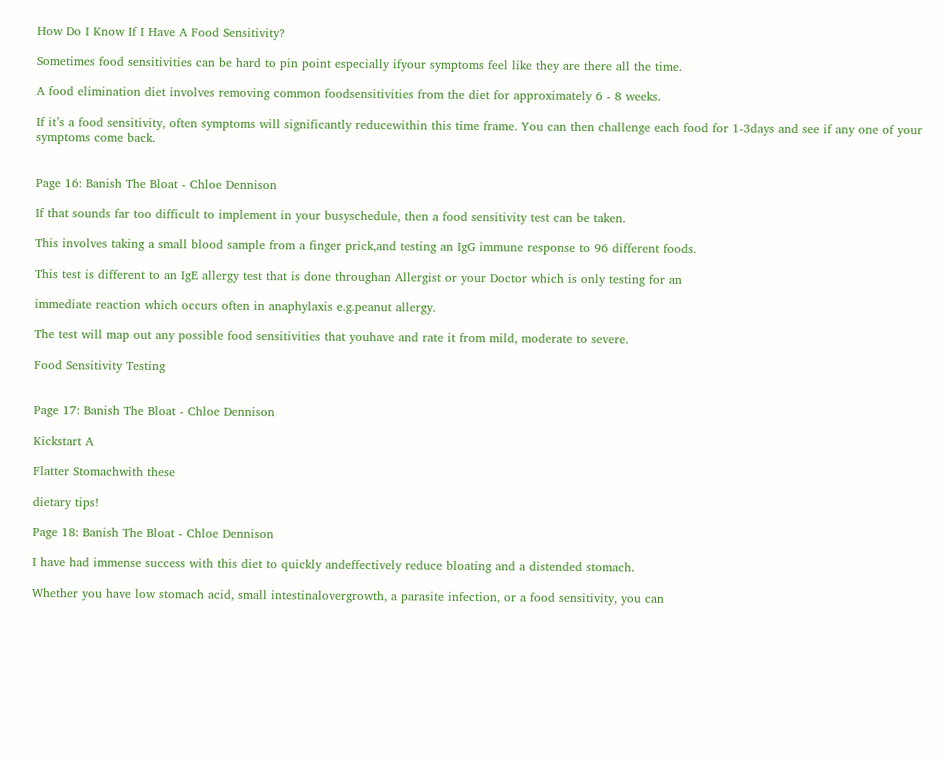How Do I Know If I Have A Food Sensitivity?

Sometimes food sensitivities can be hard to pin point especially ifyour symptoms feel like they are there all the time.

A food elimination diet involves removing common foodsensitivities from the diet for approximately 6 - 8 weeks.

If it’s a food sensitivity, often symptoms will significantly reducewithin this time frame. You can then challenge each food for 1-3days and see if any one of your symptoms come back.


Page 16: Banish The Bloat - Chloe Dennison

If that sounds far too difficult to implement in your busyschedule, then a food sensitivity test can be taken.

This involves taking a small blood sample from a finger prick,and testing an IgG immune response to 96 different foods.

This test is different to an IgE allergy test that is done throughan Allergist or your Doctor which is only testing for an

immediate reaction which occurs often in anaphylaxis e.g.peanut allergy.

The test will map out any possible food sensitivities that youhave and rate it from mild, moderate to severe.

Food Sensitivity Testing


Page 17: Banish The Bloat - Chloe Dennison

Kickstart A

Flatter Stomachwith these

dietary tips!

Page 18: Banish The Bloat - Chloe Dennison

I have had immense success with this diet to quickly andeffectively reduce bloating and a distended stomach.

Whether you have low stomach acid, small intestinalovergrowth, a parasite infection, or a food sensitivity, you can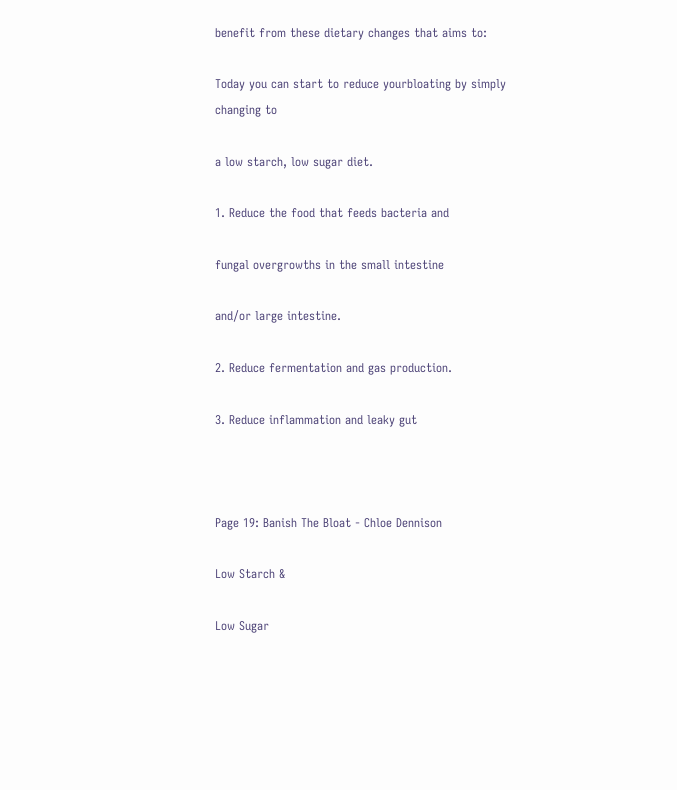benefit from these dietary changes that aims to:

Today you can start to reduce yourbloating by simply changing to

a low starch, low sugar diet.

1. Reduce the food that feeds bacteria and

fungal overgrowths in the small intestine

and/or large intestine.

2. Reduce fermentation and gas production.

3. Reduce inflammation and leaky gut



Page 19: Banish The Bloat - Chloe Dennison

Low Starch &

Low Sugar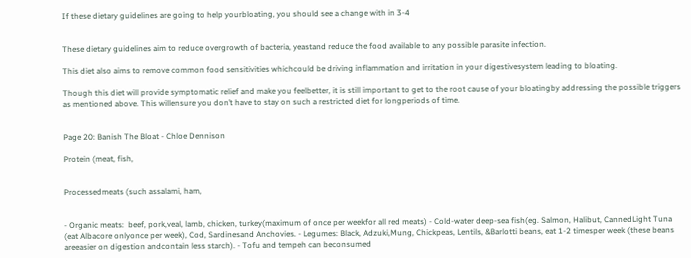If these dietary guidelines are going to help yourbloating, you should see a change with in 3-4


These dietary guidelines aim to reduce overgrowth of bacteria, yeastand reduce the food available to any possible parasite infection.

This diet also aims to remove common food sensitivities whichcould be driving inflammation and irritation in your digestivesystem leading to bloating.

Though this diet will provide symptomatic relief and make you feelbetter, it is still important to get to the root cause of your bloatingby addressing the possible triggers as mentioned above. This willensure you don’t have to stay on such a restricted diet for longperiods of time.


Page 20: Banish The Bloat - Chloe Dennison

Protein (meat, fish,


Processedmeats (such assalami, ham,


- Organic meats:  beef, pork,veal, lamb, chicken, turkey(maximum of once per weekfor all red meats) - Cold-water deep-sea fish(eg. Salmon, Halibut, CannedLight Tuna (eat Albacore onlyonce per week), Cod, Sardinesand Anchovies. - Legumes: Black, Adzuki,Mung, Chickpeas, Lentils, &Barlotti beans, eat 1-2 timesper week (these beans areeasier on digestion andcontain less starch). - Tofu and tempeh can beconsumed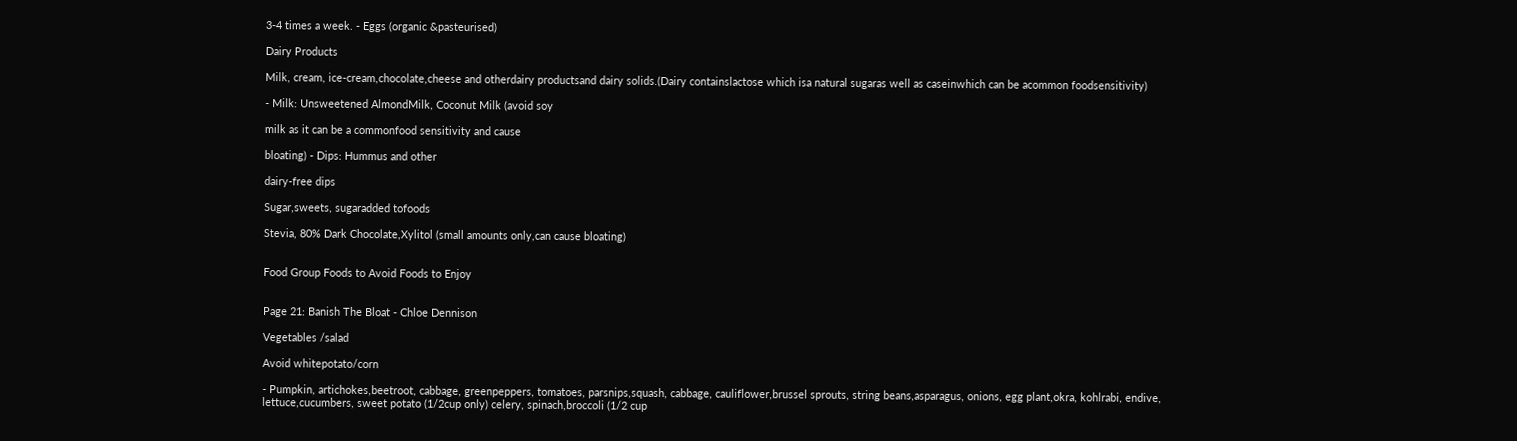3-4 times a week. - Eggs (organic &pasteurised)

Dairy Products

Milk, cream, ice-cream,chocolate,cheese and otherdairy productsand dairy solids.(Dairy containslactose which isa natural sugaras well as caseinwhich can be acommon foodsensitivity)

- Milk: Unsweetened AlmondMilk, Coconut Milk (avoid soy

milk as it can be a commonfood sensitivity and cause

bloating) - Dips: Hummus and other

dairy-free dips

Sugar,sweets, sugaradded tofoods

Stevia, 80% Dark Chocolate,Xylitol (small amounts only,can cause bloating)


Food Group Foods to Avoid Foods to Enjoy


Page 21: Banish The Bloat - Chloe Dennison

Vegetables /salad

Avoid whitepotato/corn

- Pumpkin, artichokes,beetroot, cabbage, greenpeppers, tomatoes, parsnips,squash, cabbage, cauliflower,brussel sprouts, string beans,asparagus, onions, egg plant,okra, kohlrabi, endive, lettuce,cucumbers, sweet potato (1/2cup only) celery, spinach,broccoli (1/2 cup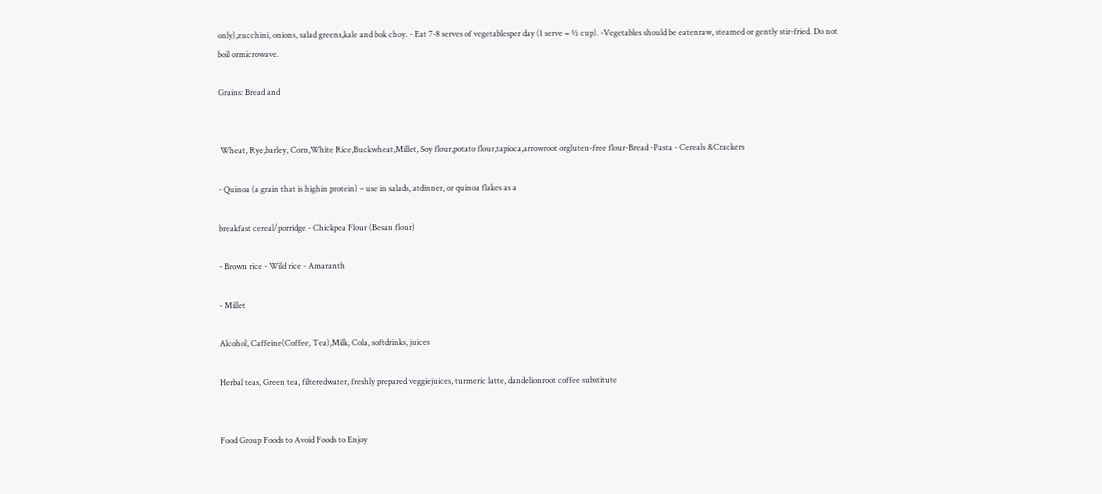only),zucchini, onions, salad greens,kale and bok choy. - Eat 7-8 serves of vegetablesper day (1 serve = ½ cup). -Vegetables should be eatenraw, steamed or gently stir-fried. Do not boil ormicrowave.

Grains: Bread and


 Wheat, Rye,barley, Corn,White Rice,Buckwheat,Millet, Soy flour,potato flour,tapioca,arrowroot orgluten-free flour-Bread -Pasta - Cereals &Crackers

- Quinoa (a grain that is highin protein) – use in salads, atdinner, or quinoa flakes as a

breakfast cereal/porridge - Chickpea Flour (Besan flour)

- Brown rice - Wild rice - Amaranth

- Millet

Alcohol, Caffeine(Coffee, Tea),Milk, Cola, softdrinks, juices

Herbal teas, Green tea, filteredwater, freshly prepared veggiejuices, turmeric latte, dandelionroot coffee substitute


Food Group Foods to Avoid Foods to Enjoy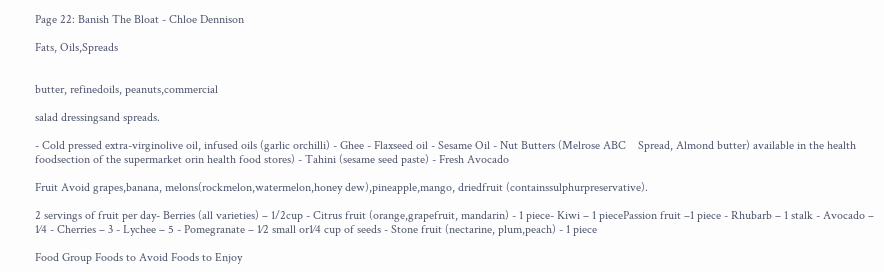Page 22: Banish The Bloat - Chloe Dennison

Fats, Oils,Spreads


butter, refinedoils, peanuts,commercial

salad dressingsand spreads.

- Cold pressed extra-virginolive oil, infused oils (garlic orchilli) - Ghee - Flaxseed oil - Sesame Oil - Nut Butters (Melrose ABC    Spread, Almond butter) available in the health foodsection of the supermarket orin health food stores) - Tahini (sesame seed paste) - Fresh Avocado

Fruit Avoid grapes,banana, melons(rockmelon,watermelon,honey dew),pineapple,mango, driedfruit (containssulphurpreservative).

2 servings of fruit per day- Berries (all varieties) – 1/2cup - Citrus fruit (orange,grapefruit, mandarin) - 1 piece- Kiwi – 1 piecePassion fruit –1 piece - Rhubarb – 1 stalk - Avocado – 1⁄4 - Cherries – 3 - Lychee – 5 - Pomegranate – 1⁄2 small or1⁄4 cup of seeds - Stone fruit (nectarine, plum,peach) - 1 piece

Food Group Foods to Avoid Foods to Enjoy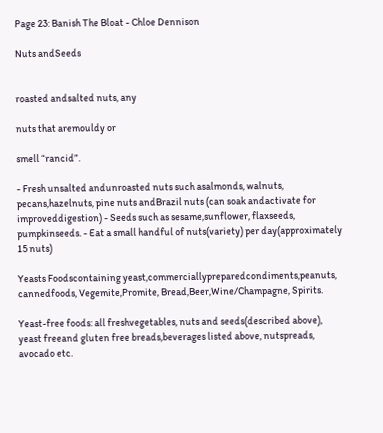Page 23: Banish The Bloat - Chloe Dennison

Nuts andSeeds


roasted andsalted nuts, any

nuts that aremouldy or

smell “rancid”.

- Fresh unsalted andunroasted nuts such asalmonds, walnuts, pecans,hazelnuts, pine nuts andBrazil nuts (can soak andactivate for improveddigestion) - Seeds such as sesame,sunflower, flaxseeds, pumpkinseeds. - Eat a small handful of nuts(variety) per day(approximately 15 nuts)

Yeasts Foodscontaining yeast,commerciallypreparedcondiments,peanuts, cannedfoods, Vegemite,Promite, Bread,Beer,Wine/Champagne, Spirits.

Yeast-free foods: all freshvegetables, nuts and seeds(described above), yeast freeand gluten free breads,beverages listed above, nutspreads, avocado etc.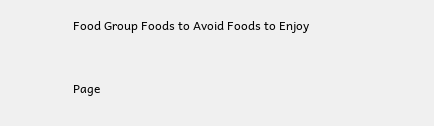Food Group Foods to Avoid Foods to Enjoy


Page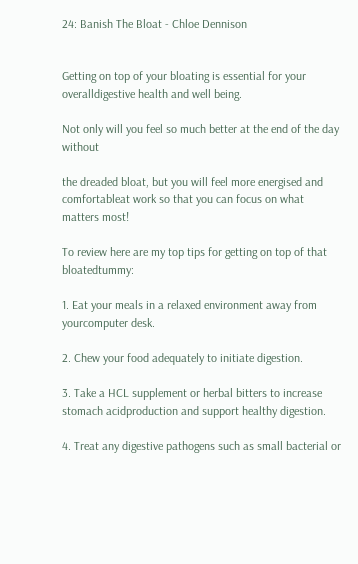24: Banish The Bloat - Chloe Dennison


Getting on top of your bloating is essential for your overalldigestive health and well being.

Not only will you feel so much better at the end of the day without

the dreaded bloat, but you will feel more energised and comfortableat work so that you can focus on what matters most!

To review here are my top tips for getting on top of that bloatedtummy:

1. Eat your meals in a relaxed environment away from yourcomputer desk.

2. Chew your food adequately to initiate digestion.

3. Take a HCL supplement or herbal bitters to increase stomach acidproduction and support healthy digestion.

4. Treat any digestive pathogens such as small bacterial or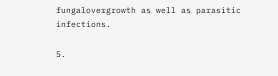fungalovergrowth as well as parasitic infections.

5.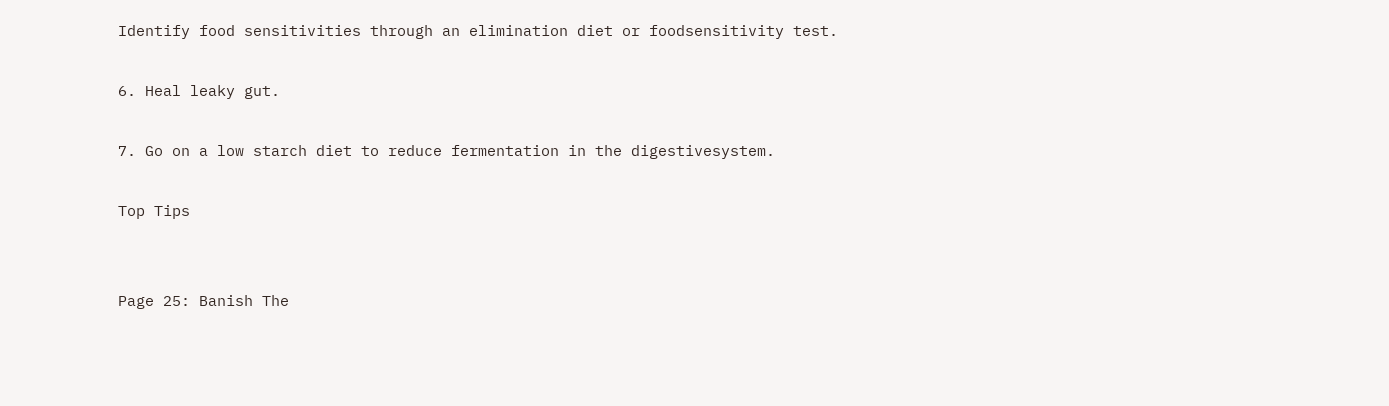Identify food sensitivities through an elimination diet or foodsensitivity test.

6. Heal leaky gut.

7. Go on a low starch diet to reduce fermentation in the digestivesystem.

Top Tips


Page 25: Banish The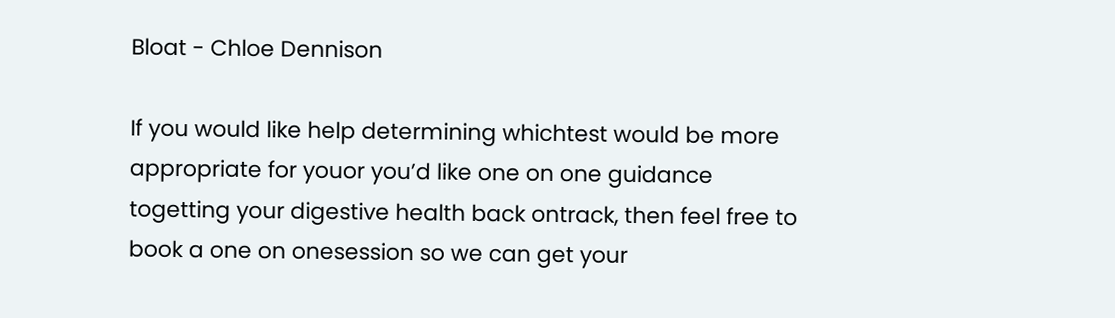Bloat - Chloe Dennison

If you would like help determining whichtest would be more appropriate for youor you’d like one on one guidance togetting your digestive health back ontrack, then feel free to book a one on onesession so we can get your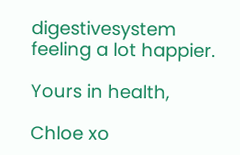digestivesystem feeling a lot happier.

Yours in health,

Chloe xo